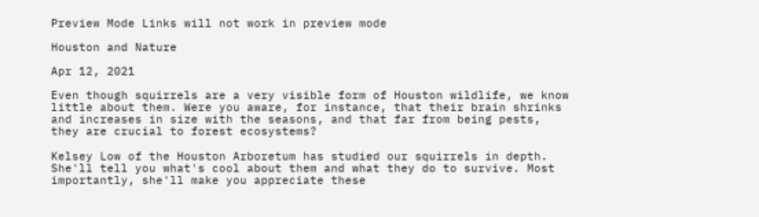Preview Mode Links will not work in preview mode

Houston and Nature

Apr 12, 2021

Even though squirrels are a very visible form of Houston wildlife, we know little about them. Were you aware, for instance, that their brain shrinks and increases in size with the seasons, and that far from being pests, they are crucial to forest ecosystems?

Kelsey Low of the Houston Arboretum has studied our squirrels in depth. She'll tell you what's cool about them and what they do to survive. Most importantly, she'll make you appreciate these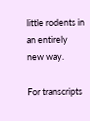little rodents in an entirely new way.

For transcripts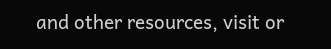and other resources, visit or